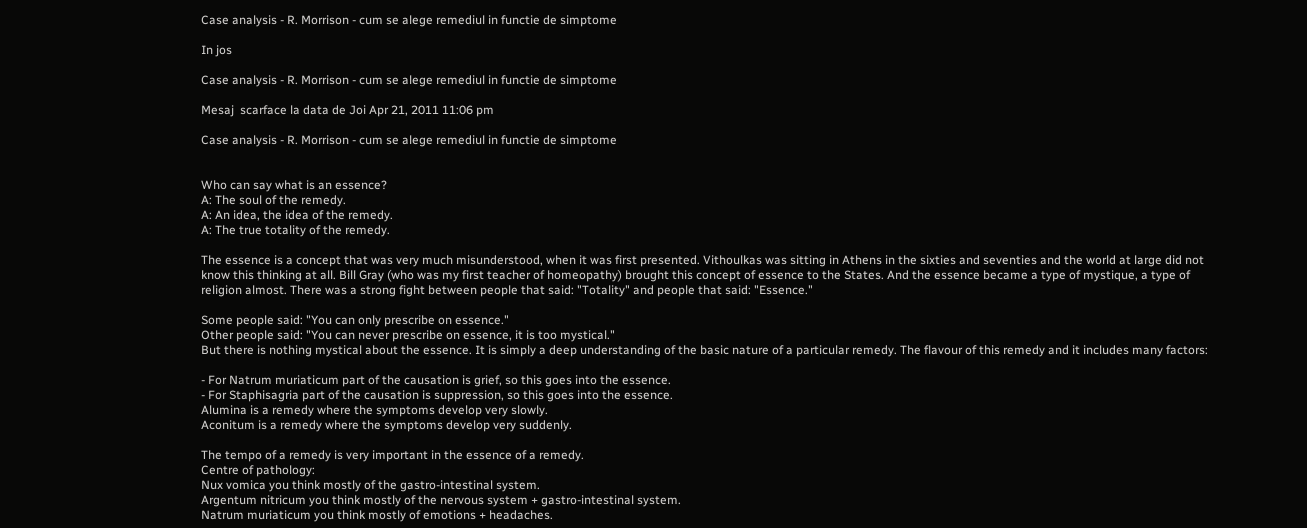Case analysis - R. Morrison - cum se alege remediul in functie de simptome

In jos

Case analysis - R. Morrison - cum se alege remediul in functie de simptome

Mesaj  scarface la data de Joi Apr 21, 2011 11:06 pm

Case analysis - R. Morrison - cum se alege remediul in functie de simptome


Who can say what is an essence?
A: The soul of the remedy.
A: An idea, the idea of the remedy.
A: The true totality of the remedy.

The essence is a concept that was very much misunderstood, when it was first presented. Vithoulkas was sitting in Athens in the sixties and seventies and the world at large did not know this thinking at all. Bill Gray (who was my first teacher of homeopathy) brought this concept of essence to the States. And the essence became a type of mystique, a type of religion almost. There was a strong fight between people that said: "Totality" and people that said: "Essence."

Some people said: "You can only prescribe on essence."
Other people said: "You can never prescribe on essence, it is too mystical."
But there is nothing mystical about the essence. It is simply a deep understanding of the basic nature of a particular remedy. The flavour of this remedy and it includes many factors:

- For Natrum muriaticum part of the causation is grief, so this goes into the essence.
- For Staphisagria part of the causation is suppression, so this goes into the essence.
Alumina is a remedy where the symptoms develop very slowly.
Aconitum is a remedy where the symptoms develop very suddenly.

The tempo of a remedy is very important in the essence of a remedy.
Centre of pathology:
Nux vomica you think mostly of the gastro-intestinal system.
Argentum nitricum you think mostly of the nervous system + gastro-intestinal system.
Natrum muriaticum you think mostly of emotions + headaches.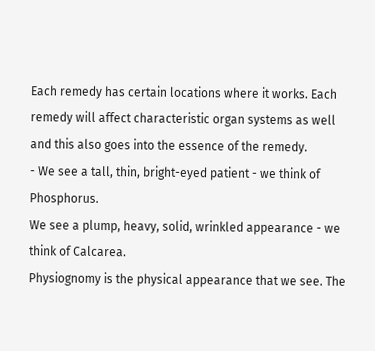Each remedy has certain locations where it works. Each remedy will affect characteristic organ systems as well and this also goes into the essence of the remedy.
- We see a tall, thin, bright-eyed patient - we think of Phosphorus.
We see a plump, heavy, solid, wrinkled appearance - we think of Calcarea.
Physiognomy is the physical appearance that we see. The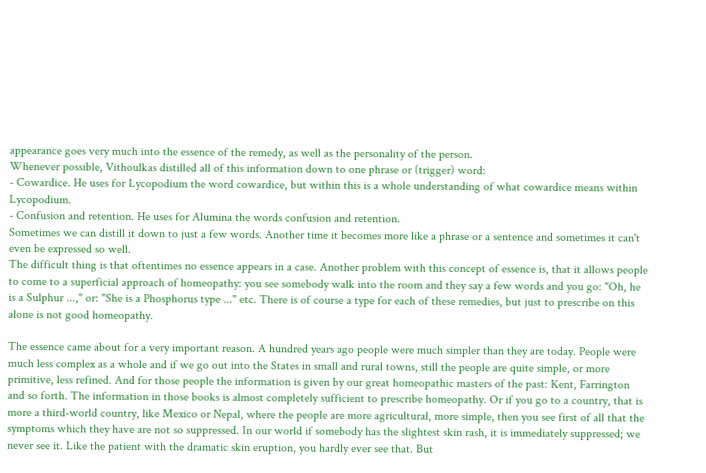appearance goes very much into the essence of the remedy, as well as the personality of the person.
Whenever possible, Vithoulkas distilled all of this information down to one phrase or (trigger) word:
- Cowardice. He uses for Lycopodium the word cowardice, but within this is a whole understanding of what cowardice means within Lycopodium.
- Confusion and retention. He uses for Alumina the words confusion and retention.
Sometimes we can distill it down to just a few words. Another time it becomes more like a phrase or a sentence and sometimes it can't even be expressed so well.
The difficult thing is that oftentimes no essence appears in a case. Another problem with this concept of essence is, that it allows people to come to a superficial approach of homeopathy: you see somebody walk into the room and they say a few words and you go: "Oh, he is a Sulphur ...," or: "She is a Phosphorus type ..." etc. There is of course a type for each of these remedies, but just to prescribe on this alone is not good homeopathy.

The essence came about for a very important reason. A hundred years ago people were much simpler than they are today. People were much less complex as a whole and if we go out into the States in small and rural towns, still the people are quite simple, or more primitive, less refined. And for those people the information is given by our great homeopathic masters of the past: Kent, Farrington and so forth. The information in those books is almost completely sufficient to prescribe homeopathy. Or if you go to a country, that is more a third-world country, like Mexico or Nepal, where the people are more agricultural, more simple, then you see first of all that the symptoms which they have are not so suppressed. In our world if somebody has the slightest skin rash, it is immediately suppressed; we never see it. Like the patient with the dramatic skin eruption, you hardly ever see that. But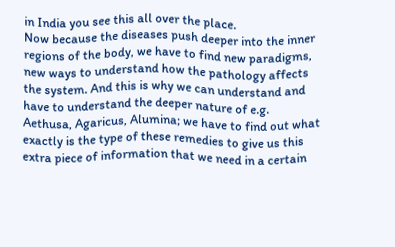in India you see this all over the place.
Now because the diseases push deeper into the inner regions of the body, we have to find new paradigms, new ways to understand how the pathology affects the system. And this is why we can understand and have to understand the deeper nature of e.g. Aethusa, Agaricus, Alumina; we have to find out what exactly is the type of these remedies to give us this extra piece of information that we need in a certain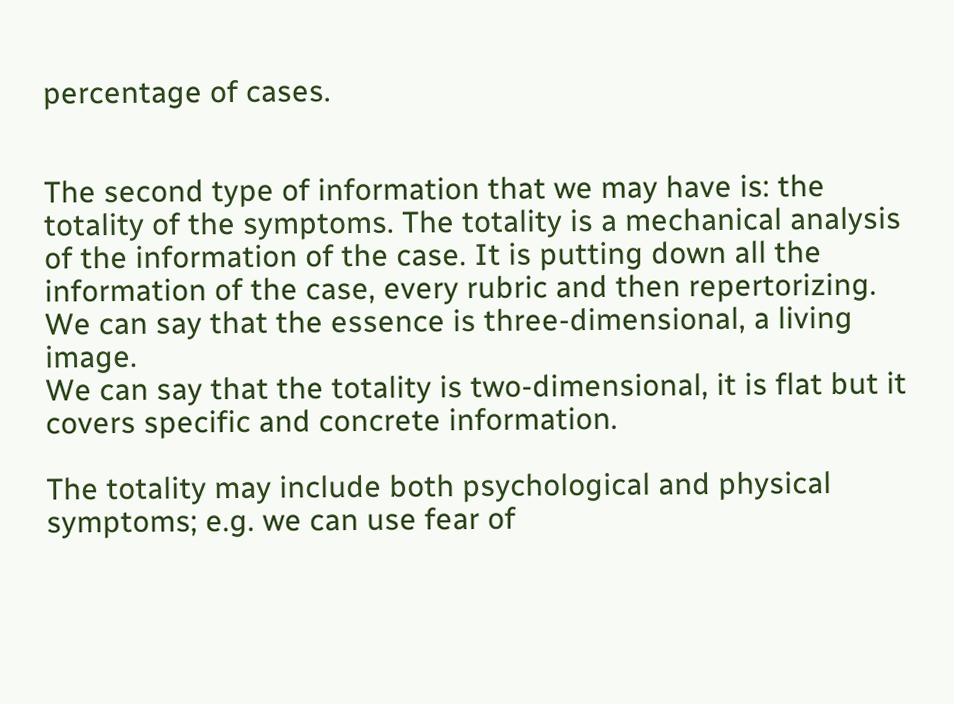percentage of cases.


The second type of information that we may have is: the totality of the symptoms. The totality is a mechanical analysis of the information of the case. It is putting down all the information of the case, every rubric and then repertorizing.
We can say that the essence is three-dimensional, a living image.
We can say that the totality is two-dimensional, it is flat but it covers specific and concrete information.

The totality may include both psychological and physical symptoms; e.g. we can use fear of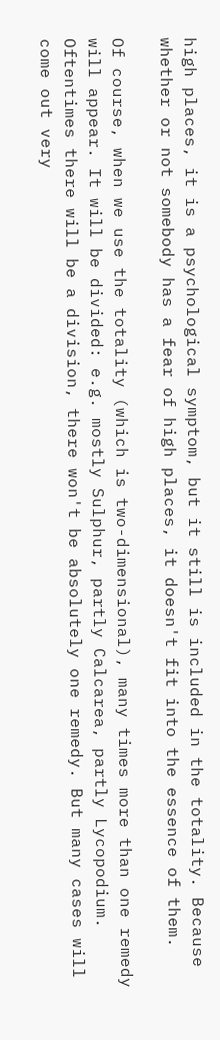high places, it is a psychological symptom, but it still is included in the totality. Because whether or not somebody has a fear of high places, it doesn't fit into the essence of them.

Of course, when we use the totality (which is two-dimensional), many times more than one remedy will appear. It will be divided: e.g. mostly Sulphur, partly Calcarea, partly Lycopodium. Oftentimes there will be a division, there won't be absolutely one remedy. But many cases will come out very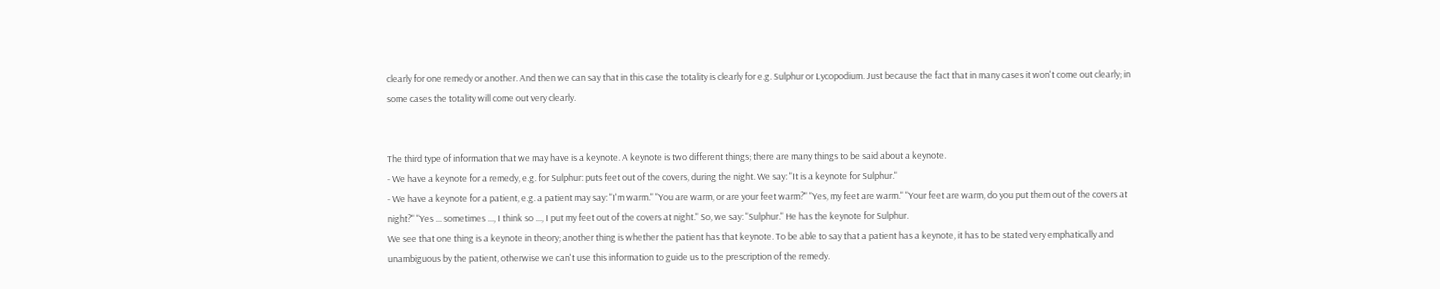clearly for one remedy or another. And then we can say that in this case the totality is clearly for e.g. Sulphur or Lycopodium. Just because the fact that in many cases it won't come out clearly; in some cases the totality will come out very clearly.


The third type of information that we may have is a keynote. A keynote is two different things; there are many things to be said about a keynote.
- We have a keynote for a remedy, e.g. for Sulphur: puts feet out of the covers, during the night. We say: "It is a keynote for Sulphur."
- We have a keynote for a patient, e.g. a patient may say: "I'm warm." "You are warm, or are your feet warm?" "Yes, my feet are warm." "Your feet are warm, do you put them out of the covers at night?" "Yes ... sometimes ..., I think so ..., I put my feet out of the covers at night." So, we say: "Sulphur." He has the keynote for Sulphur.
We see that one thing is a keynote in theory; another thing is whether the patient has that keynote. To be able to say that a patient has a keynote, it has to be stated very emphatically and unambiguous by the patient, otherwise we can't use this information to guide us to the prescription of the remedy.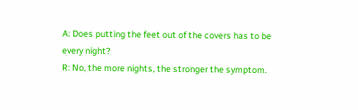A: Does putting the feet out of the covers has to be every night?
R: No, the more nights, the stronger the symptom.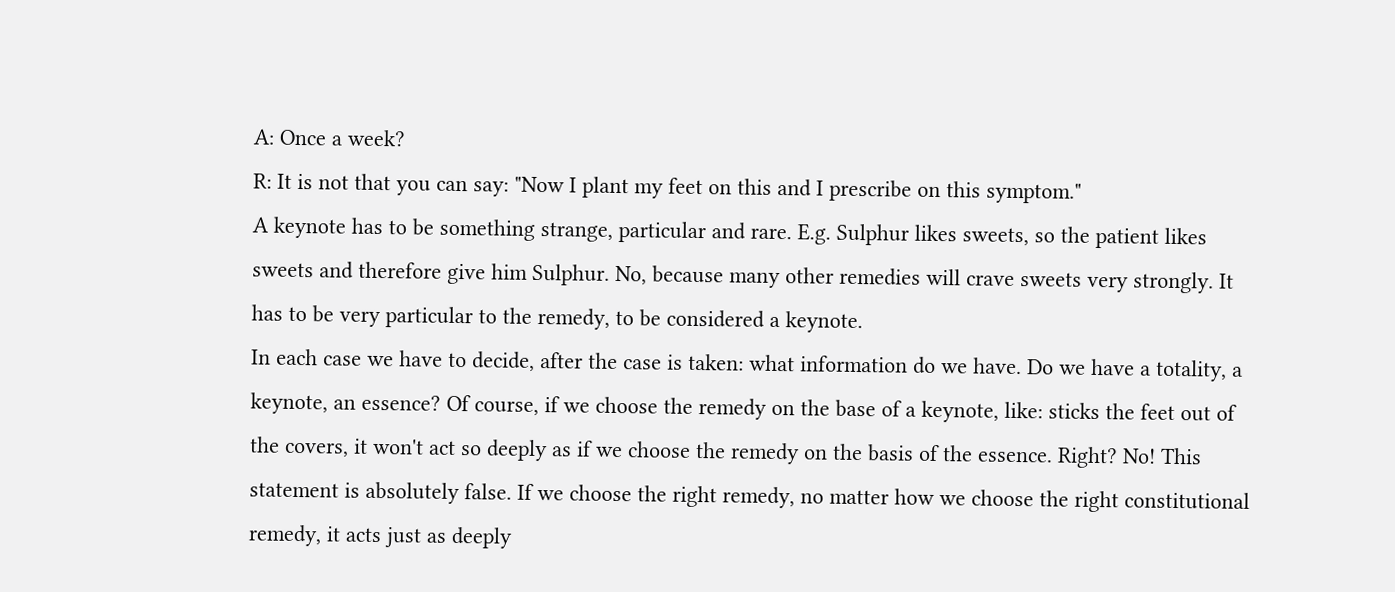A: Once a week?
R: It is not that you can say: "Now I plant my feet on this and I prescribe on this symptom."
A keynote has to be something strange, particular and rare. E.g. Sulphur likes sweets, so the patient likes sweets and therefore give him Sulphur. No, because many other remedies will crave sweets very strongly. It has to be very particular to the remedy, to be considered a keynote.
In each case we have to decide, after the case is taken: what information do we have. Do we have a totality, a keynote, an essence? Of course, if we choose the remedy on the base of a keynote, like: sticks the feet out of the covers, it won't act so deeply as if we choose the remedy on the basis of the essence. Right? No! This statement is absolutely false. If we choose the right remedy, no matter how we choose the right constitutional remedy, it acts just as deeply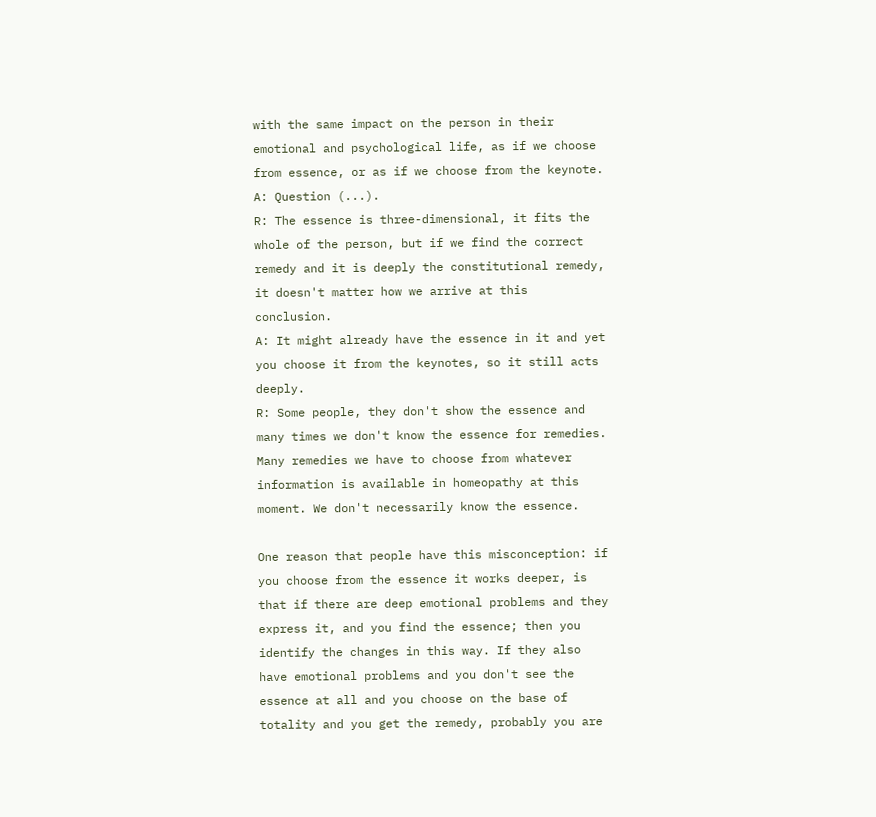with the same impact on the person in their emotional and psychological life, as if we choose from essence, or as if we choose from the keynote.
A: Question (...).
R: The essence is three-dimensional, it fits the whole of the person, but if we find the correct remedy and it is deeply the constitutional remedy, it doesn't matter how we arrive at this conclusion.
A: It might already have the essence in it and yet you choose it from the keynotes, so it still acts deeply.
R: Some people, they don't show the essence and many times we don't know the essence for remedies. Many remedies we have to choose from whatever information is available in homeopathy at this moment. We don't necessarily know the essence.

One reason that people have this misconception: if you choose from the essence it works deeper, is that if there are deep emotional problems and they express it, and you find the essence; then you identify the changes in this way. If they also have emotional problems and you don't see the essence at all and you choose on the base of totality and you get the remedy, probably you are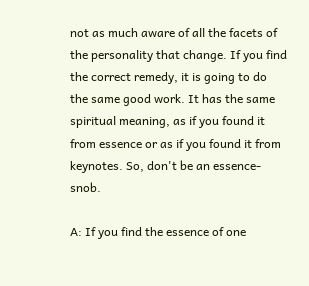not as much aware of all the facets of the personality that change. If you find the correct remedy, it is going to do the same good work. It has the same spiritual meaning, as if you found it from essence or as if you found it from keynotes. So, don't be an essence-snob.

A: If you find the essence of one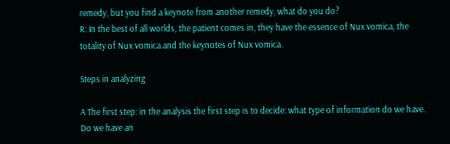remedy, but you find a keynote from another remedy, what do you do?
R: In the best of all worlds, the patient comes in, they have the essence of Nux vomica, the totality of Nux vomica and the keynotes of Nux vomica.

Steps in analyzing

A The first step: in the analysis the first step is to decide: what type of information do we have. Do we have an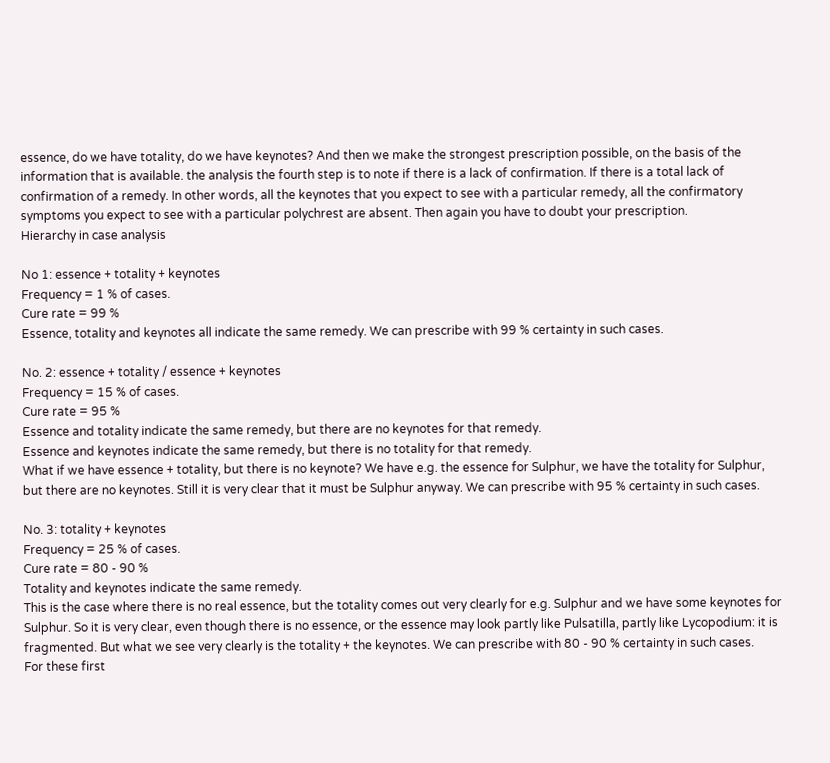essence, do we have totality, do we have keynotes? And then we make the strongest prescription possible, on the basis of the information that is available. the analysis the fourth step is to note if there is a lack of confirmation. If there is a total lack of confirmation of a remedy. In other words, all the keynotes that you expect to see with a particular remedy, all the confirmatory symptoms you expect to see with a particular polychrest are absent. Then again you have to doubt your prescription.
Hierarchy in case analysis

No 1: essence + totality + keynotes
Frequency = 1 % of cases.
Cure rate = 99 %
Essence, totality and keynotes all indicate the same remedy. We can prescribe with 99 % certainty in such cases.

No. 2: essence + totality / essence + keynotes
Frequency = 15 % of cases.
Cure rate = 95 %
Essence and totality indicate the same remedy, but there are no keynotes for that remedy.
Essence and keynotes indicate the same remedy, but there is no totality for that remedy.
What if we have essence + totality, but there is no keynote? We have e.g. the essence for Sulphur, we have the totality for Sulphur, but there are no keynotes. Still it is very clear that it must be Sulphur anyway. We can prescribe with 95 % certainty in such cases.

No. 3: totality + keynotes
Frequency = 25 % of cases.
Cure rate = 80 - 90 %
Totality and keynotes indicate the same remedy.
This is the case where there is no real essence, but the totality comes out very clearly for e.g. Sulphur and we have some keynotes for Sulphur. So it is very clear, even though there is no essence, or the essence may look partly like Pulsatilla, partly like Lycopodium: it is fragmented. But what we see very clearly is the totality + the keynotes. We can prescribe with 80 - 90 % certainty in such cases.
For these first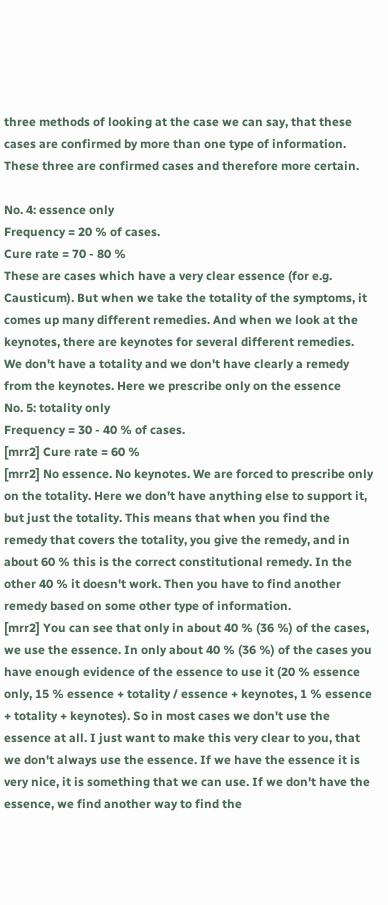three methods of looking at the case we can say, that these cases are confirmed by more than one type of information. These three are confirmed cases and therefore more certain.

No. 4: essence only
Frequency = 20 % of cases.
Cure rate = 70 - 80 %
These are cases which have a very clear essence (for e.g. Causticum). But when we take the totality of the symptoms, it comes up many different remedies. And when we look at the keynotes, there are keynotes for several different remedies. We don't have a totality and we don't have clearly a remedy from the keynotes. Here we prescribe only on the essence
No. 5: totality only
Frequency = 30 - 40 % of cases.
[mrr2] Cure rate = 60 %
[mrr2] No essence. No keynotes. We are forced to prescribe only on the totality. Here we don't have anything else to support it, but just the totality. This means that when you find the remedy that covers the totality, you give the remedy, and in about 60 % this is the correct constitutional remedy. In the other 40 % it doesn't work. Then you have to find another remedy based on some other type of information.
[mrr2] You can see that only in about 40 % (36 %) of the cases, we use the essence. In only about 40 % (36 %) of the cases you have enough evidence of the essence to use it (20 % essence only, 15 % essence + totality / essence + keynotes, 1 % essence + totality + keynotes). So in most cases we don't use the essence at all. I just want to make this very clear to you, that we don't always use the essence. If we have the essence it is very nice, it is something that we can use. If we don't have the essence, we find another way to find the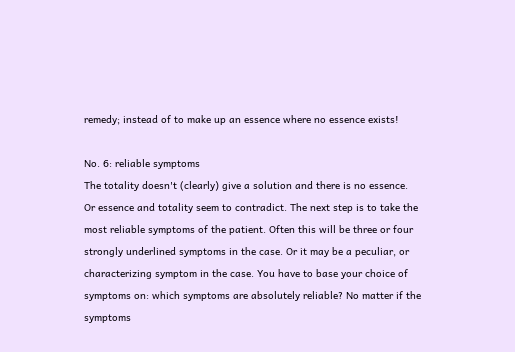remedy; instead of to make up an essence where no essence exists!

No. 6: reliable symptoms
The totality doesn't (clearly) give a solution and there is no essence.
Or essence and totality seem to contradict. The next step is to take the most reliable symptoms of the patient. Often this will be three or four strongly underlined symptoms in the case. Or it may be a peculiar, or characterizing symptom in the case. You have to base your choice of symptoms on: which symptoms are absolutely reliable? No matter if the symptoms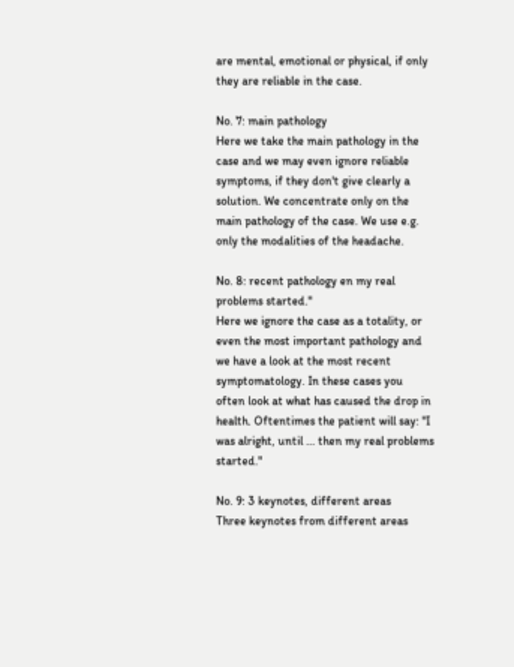are mental, emotional or physical, if only they are reliable in the case.

No. 7: main pathology
Here we take the main pathology in the case and we may even ignore reliable symptoms, if they don't give clearly a solution. We concentrate only on the main pathology of the case. We use e.g. only the modalities of the headache.

No. 8: recent pathology en my real problems started."
Here we ignore the case as a totality, or even the most important pathology and we have a look at the most recent symptomatology. In these cases you often look at what has caused the drop in health. Oftentimes the patient will say: "I was alright, until ... then my real problems started."

No. 9: 3 keynotes, different areas
Three keynotes from different areas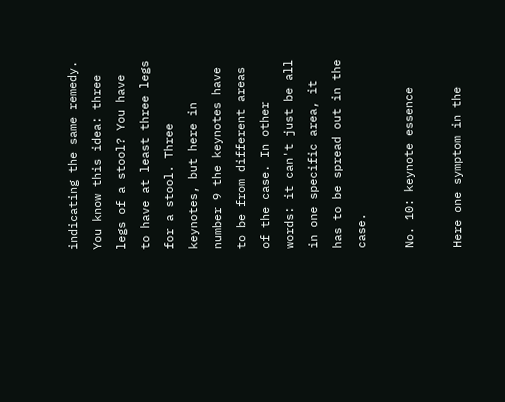indicating the same remedy. You know this idea: three legs of a stool? You have to have at least three legs for a stool. Three keynotes, but here in number 9 the keynotes have to be from different areas of the case. In other words: it can't just be all in one specific area, it has to be spread out in the case.

No. 10: keynote essence

Here one symptom in the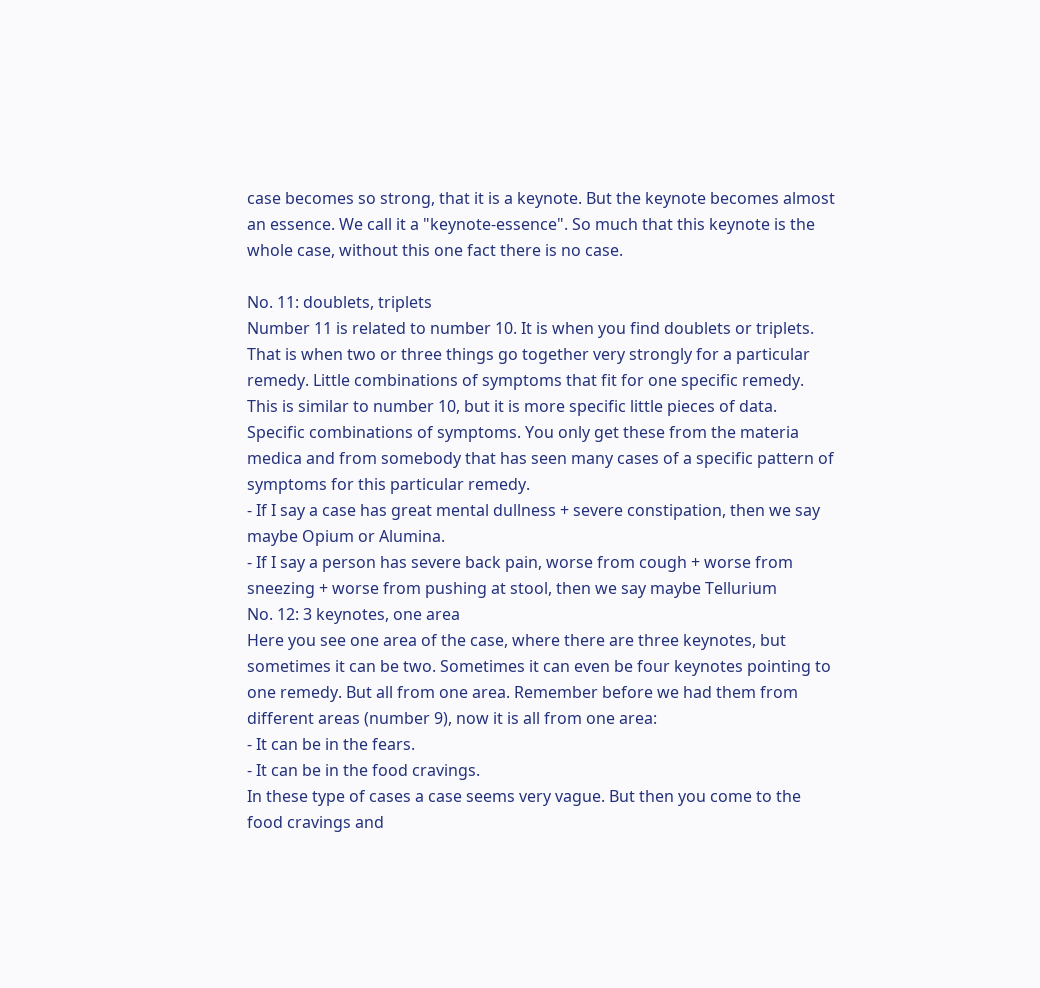case becomes so strong, that it is a keynote. But the keynote becomes almost an essence. We call it a "keynote-essence". So much that this keynote is the whole case, without this one fact there is no case.

No. 11: doublets, triplets
Number 11 is related to number 10. It is when you find doublets or triplets. That is when two or three things go together very strongly for a particular remedy. Little combinations of symptoms that fit for one specific remedy. This is similar to number 10, but it is more specific little pieces of data. Specific combinations of symptoms. You only get these from the materia medica and from somebody that has seen many cases of a specific pattern of symptoms for this particular remedy.
- If I say a case has great mental dullness + severe constipation, then we say maybe Opium or Alumina.
- If I say a person has severe back pain, worse from cough + worse from sneezing + worse from pushing at stool, then we say maybe Tellurium
No. 12: 3 keynotes, one area
Here you see one area of the case, where there are three keynotes, but sometimes it can be two. Sometimes it can even be four keynotes pointing to one remedy. But all from one area. Remember before we had them from different areas (number 9), now it is all from one area:
- It can be in the fears.
- It can be in the food cravings.
In these type of cases a case seems very vague. But then you come to the food cravings and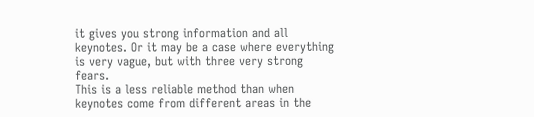it gives you strong information and all keynotes. Or it may be a case where everything is very vague, but with three very strong fears.
This is a less reliable method than when keynotes come from different areas in the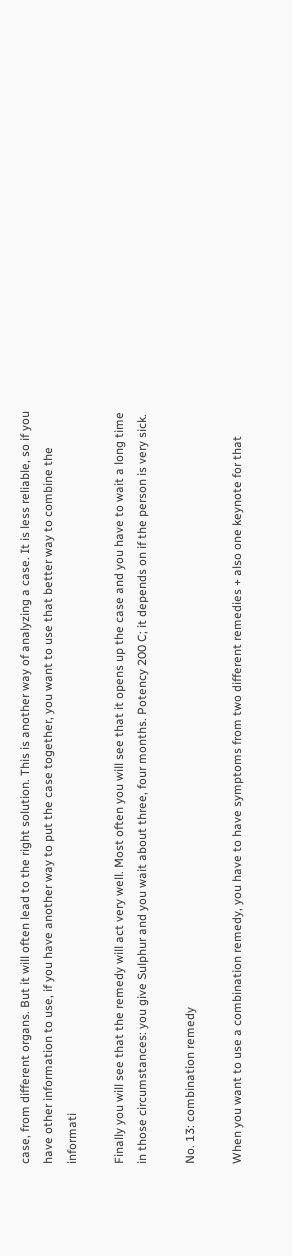case, from different organs. But it will often lead to the right solution. This is another way of analyzing a case. It is less reliable, so if you have other information to use, if you have another way to put the case together, you want to use that better way to combine the informati

Finally you will see that the remedy will act very well. Most often you will see that it opens up the case and you have to wait a long time in those circumstances: you give Sulphur and you wait about three, four months. Potency 200 C; it depends on if the person is very sick.

No. 13: combination remedy

When you want to use a combination remedy, you have to have symptoms from two different remedies + also one keynote for that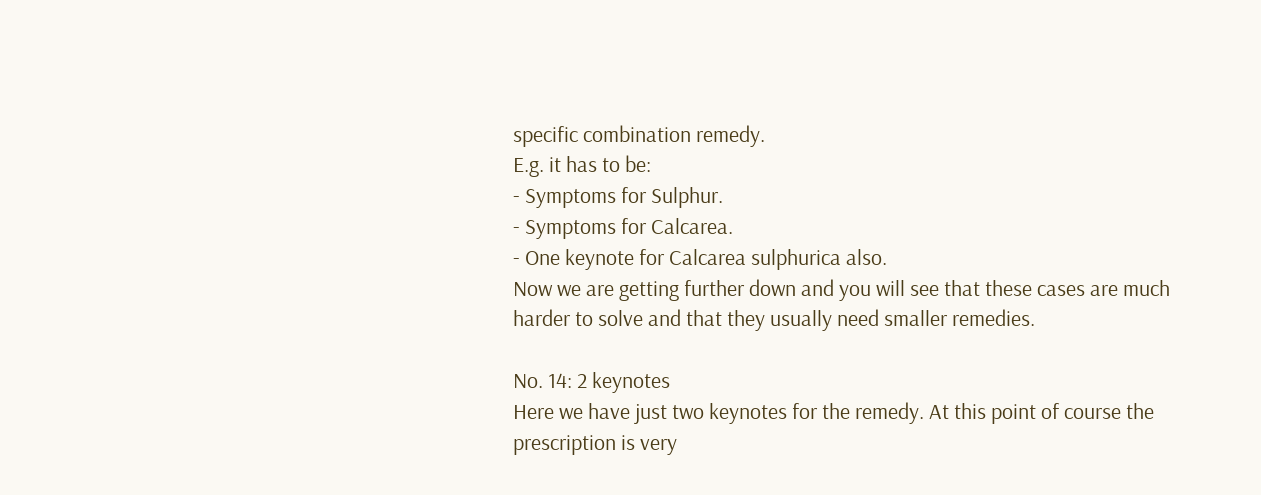specific combination remedy.
E.g. it has to be:
- Symptoms for Sulphur.
- Symptoms for Calcarea.
- One keynote for Calcarea sulphurica also.
Now we are getting further down and you will see that these cases are much harder to solve and that they usually need smaller remedies.

No. 14: 2 keynotes
Here we have just two keynotes for the remedy. At this point of course the prescription is very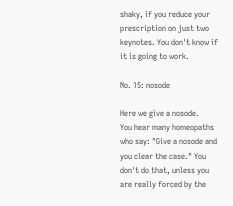shaky, if you reduce your prescription on just two keynotes. You don't know if it is going to work.

No. 15: nosode

Here we give a nosode.
You hear many homeopaths who say: "Give a nosode and you clear the case." You don't do that, unless you are really forced by the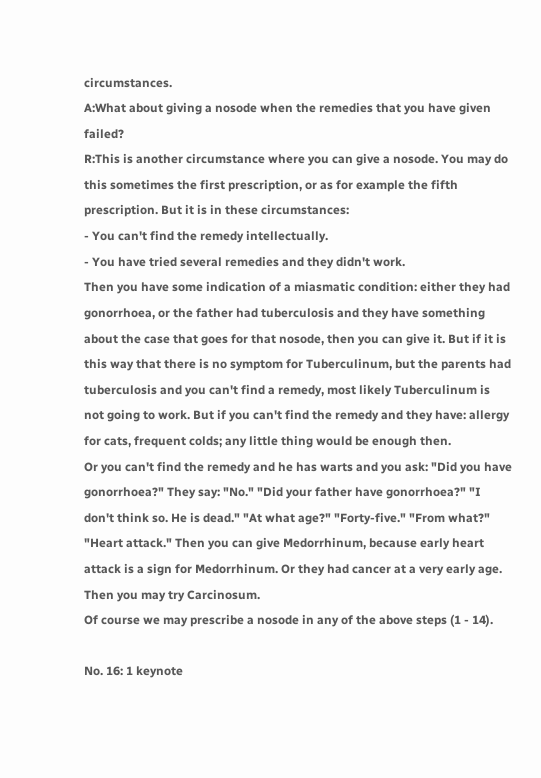circumstances.
A:What about giving a nosode when the remedies that you have given failed?
R:This is another circumstance where you can give a nosode. You may do this sometimes the first prescription, or as for example the fifth prescription. But it is in these circumstances:
- You can't find the remedy intellectually.
- You have tried several remedies and they didn't work.
Then you have some indication of a miasmatic condition: either they had gonorrhoea, or the father had tuberculosis and they have something about the case that goes for that nosode, then you can give it. But if it is this way that there is no symptom for Tuberculinum, but the parents had tuberculosis and you can't find a remedy, most likely Tuberculinum is not going to work. But if you can't find the remedy and they have: allergy for cats, frequent colds; any little thing would be enough then.
Or you can't find the remedy and he has warts and you ask: "Did you have gonorrhoea?" They say: "No." "Did your father have gonorrhoea?" "I don't think so. He is dead." "At what age?" "Forty-five." "From what?" "Heart attack." Then you can give Medorrhinum, because early heart attack is a sign for Medorrhinum. Or they had cancer at a very early age. Then you may try Carcinosum.
Of course we may prescribe a nosode in any of the above steps (1 - 14).

No. 16: 1 keynote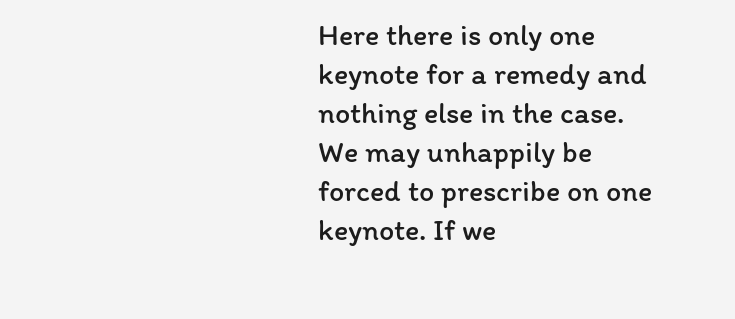Here there is only one keynote for a remedy and nothing else in the case. We may unhappily be forced to prescribe on one keynote. If we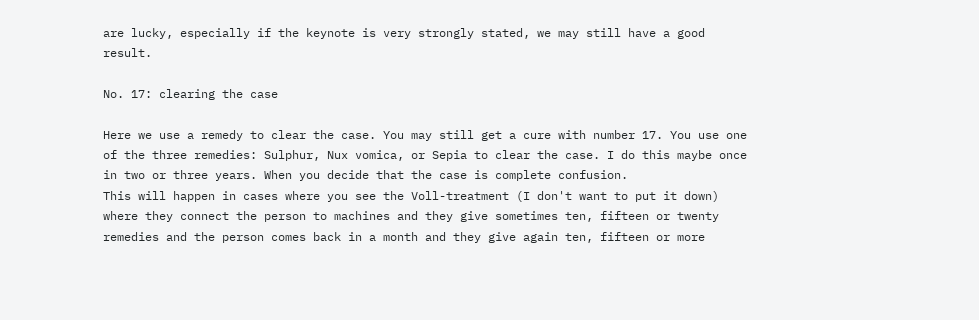are lucky, especially if the keynote is very strongly stated, we may still have a good result.

No. 17: clearing the case

Here we use a remedy to clear the case. You may still get a cure with number 17. You use one of the three remedies: Sulphur, Nux vomica, or Sepia to clear the case. I do this maybe once in two or three years. When you decide that the case is complete confusion.
This will happen in cases where you see the Voll-treatment (I don't want to put it down) where they connect the person to machines and they give sometimes ten, fifteen or twenty remedies and the person comes back in a month and they give again ten, fifteen or more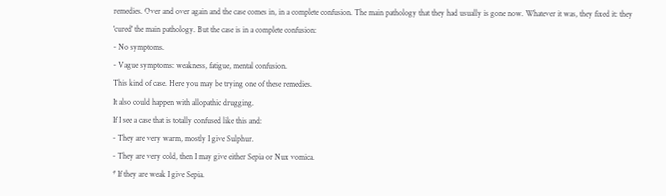remedies. Over and over again and the case comes in, in a complete confusion. The main pathology that they had usually is gone now. Whatever it was, they fixed it: they 'cured' the main pathology. But the case is in a complete confusion:
- No symptoms.
- Vague symptoms: weakness, fatigue, mental confusion.
This kind of case. Here you may be trying one of these remedies.
It also could happen with allopathic drugging.
If I see a case that is totally confused like this and:
- They are very warm, mostly I give Sulphur.
- They are very cold, then I may give either Sepia or Nux vomica.
* If they are weak I give Sepia.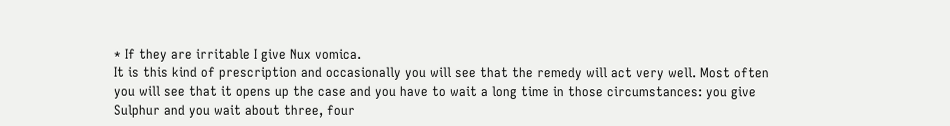* If they are irritable I give Nux vomica.
It is this kind of prescription and occasionally you will see that the remedy will act very well. Most often you will see that it opens up the case and you have to wait a long time in those circumstances: you give Sulphur and you wait about three, four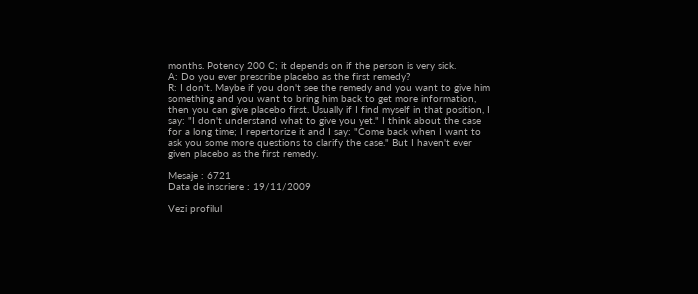months. Potency 200 C; it depends on if the person is very sick.
A: Do you ever prescribe placebo as the first remedy?
R: I don't. Maybe if you don't see the remedy and you want to give him something and you want to bring him back to get more information, then you can give placebo first. Usually if I find myself in that position, I say: "I don't understand what to give you yet." I think about the case for a long time; I repertorize it and I say: "Come back when I want to ask you some more questions to clarify the case." But I haven't ever given placebo as the first remedy.

Mesaje : 6721
Data de inscriere : 19/11/2009

Vezi profilul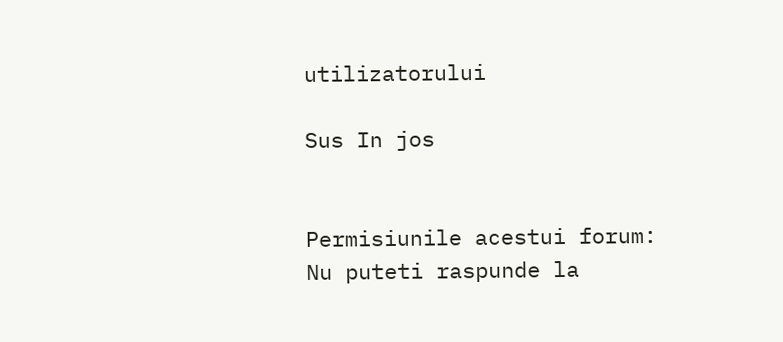utilizatorului

Sus In jos


Permisiunile acestui forum:
Nu puteti raspunde la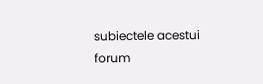subiectele acestui forum